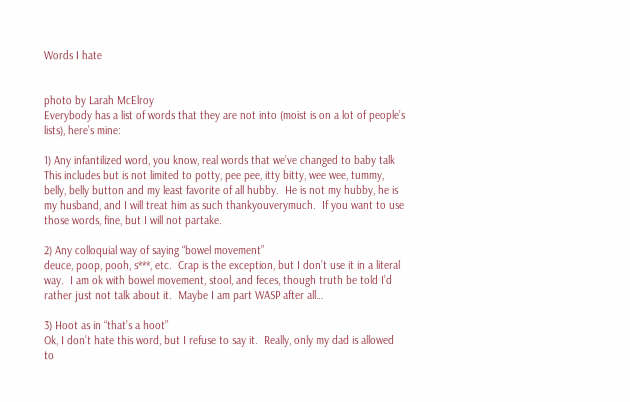Words I hate


photo by Larah McElroy
Everybody has a list of words that they are not into (moist is on a lot of people’s lists), here’s mine:

1) Any infantilized word, you know, real words that we’ve changed to baby talk
This includes but is not limited to potty, pee pee, itty bitty, wee wee, tummy, belly, belly button and my least favorite of all hubby.  He is not my hubby, he is my husband, and I will treat him as such thankyouverymuch.  If you want to use those words, fine, but I will not partake.

2) Any colloquial way of saying “bowel movement”
deuce, poop, pooh, s***, etc.  Crap is the exception, but I don’t use it in a literal way.  I am ok with bowel movement, stool, and feces, though truth be told I’d rather just not talk about it.  Maybe I am part WASP after all…

3) Hoot as in “that’s a hoot”
Ok, I don’t hate this word, but I refuse to say it.  Really, only my dad is allowed to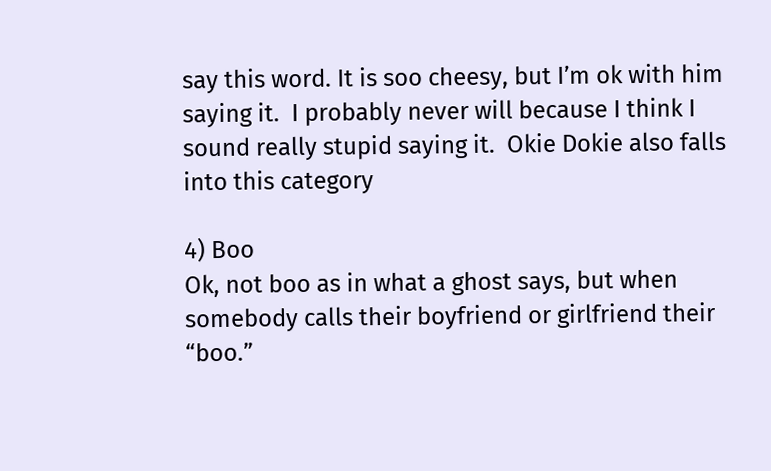say this word. It is soo cheesy, but I’m ok with him saying it.  I probably never will because I think I sound really stupid saying it.  Okie Dokie also falls into this category

4) Boo
Ok, not boo as in what a ghost says, but when somebody calls their boyfriend or girlfriend their “boo.”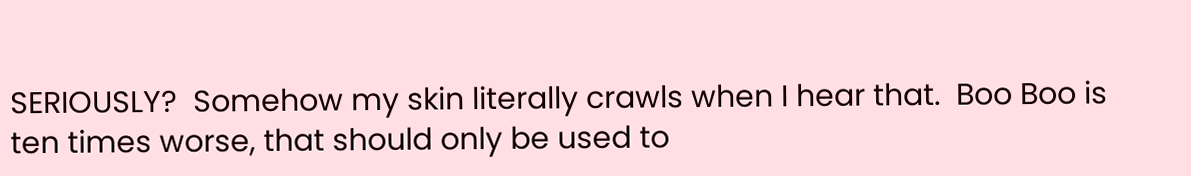SERIOUSLY?  Somehow my skin literally crawls when I hear that.  Boo Boo is ten times worse, that should only be used to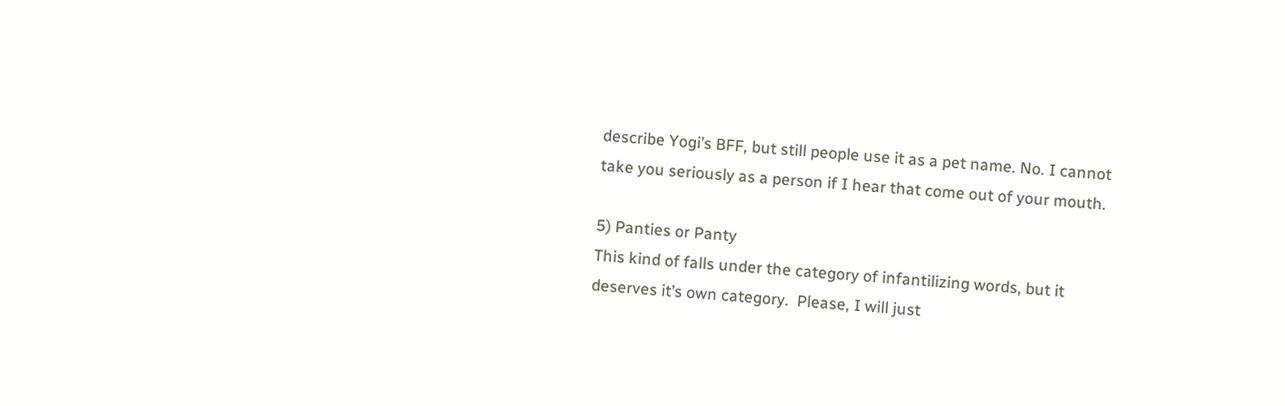describe Yogi’s BFF, but still people use it as a pet name. No. I cannot take you seriously as a person if I hear that come out of your mouth.

5) Panties or Panty
This kind of falls under the category of infantilizing words, but it deserves it’s own category.  Please, I will just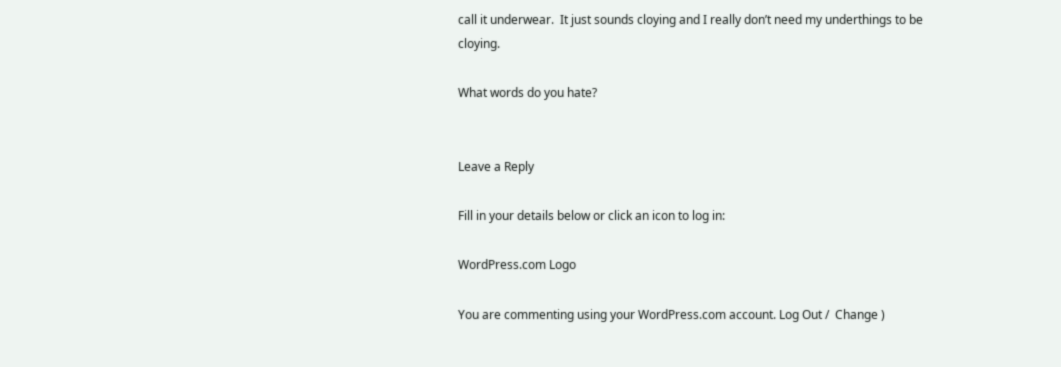call it underwear.  It just sounds cloying and I really don’t need my underthings to be cloying.

What words do you hate?


Leave a Reply

Fill in your details below or click an icon to log in:

WordPress.com Logo

You are commenting using your WordPress.com account. Log Out /  Change )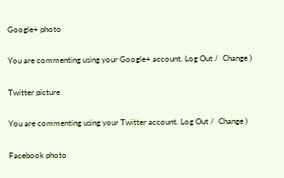Google+ photo

You are commenting using your Google+ account. Log Out /  Change )

Twitter picture

You are commenting using your Twitter account. Log Out /  Change )

Facebook photo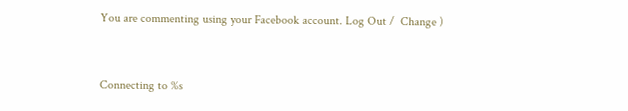You are commenting using your Facebook account. Log Out /  Change )


Connecting to %s